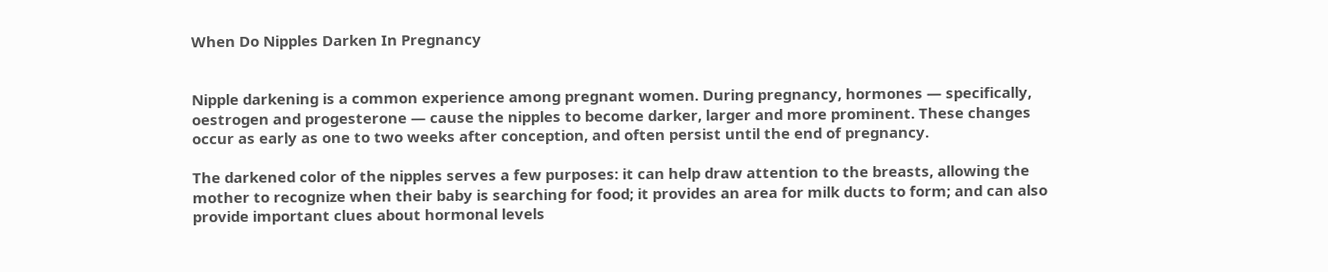When Do Nipples Darken In Pregnancy


Nipple darkening is a common experience among pregnant women. During pregnancy, hormones — specifically, oestrogen and progesterone — cause the nipples to become darker, larger and more prominent. These changes occur as early as one to two weeks after conception, and often persist until the end of pregnancy.

The darkened color of the nipples serves a few purposes: it can help draw attention to the breasts, allowing the mother to recognize when their baby is searching for food; it provides an area for milk ducts to form; and can also provide important clues about hormonal levels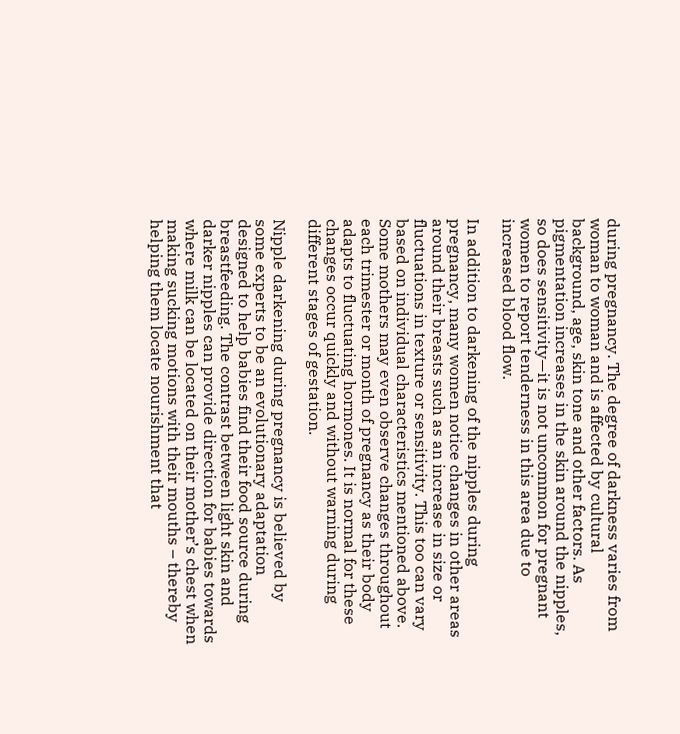during pregnancy. The degree of darkness varies from woman to woman and is affected by cultural background, age, skin tone and other factors. As pigmentation increases in the skin around the nipples, so does sensitivity—it is not uncommon for pregnant women to report tenderness in this area due to increased blood flow.

In addition to darkening of the nipples during pregnancy, many women notice changes in other areas around their breasts such as an increase in size or fluctuations in texture or sensitivity. This too can vary based on individual characteristics mentioned above. Some mothers may even observe changes throughout each trimester or month of pregnancy as their body adapts to fluctuating hormones. It is normal for these changes occur quickly and without warning during different stages of gestation.

Nipple darkening during pregnancy is believed by some experts to be an evolutionary adaptation designed to help babies find their food source during breastfeeding. The contrast between light skin and darker nipples can provide direction for babies towards where milk can be located on their mother’s chest when making sucking motions with their mouths – thereby helping them locate nourishment that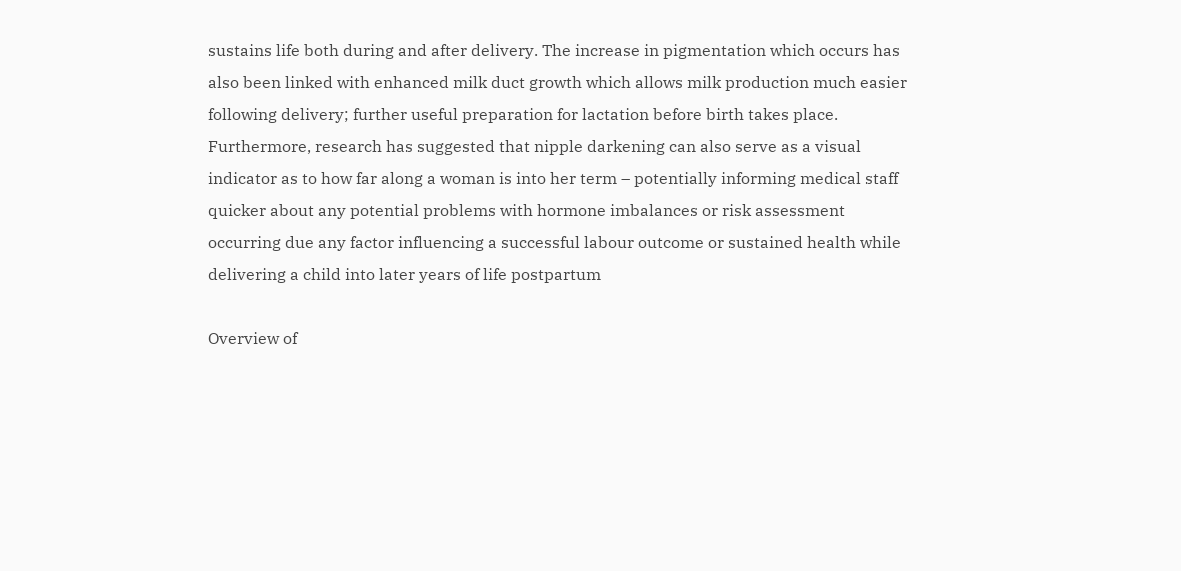sustains life both during and after delivery. The increase in pigmentation which occurs has also been linked with enhanced milk duct growth which allows milk production much easier following delivery; further useful preparation for lactation before birth takes place. Furthermore, research has suggested that nipple darkening can also serve as a visual indicator as to how far along a woman is into her term – potentially informing medical staff quicker about any potential problems with hormone imbalances or risk assessment occurring due any factor influencing a successful labour outcome or sustained health while delivering a child into later years of life postpartum

Overview of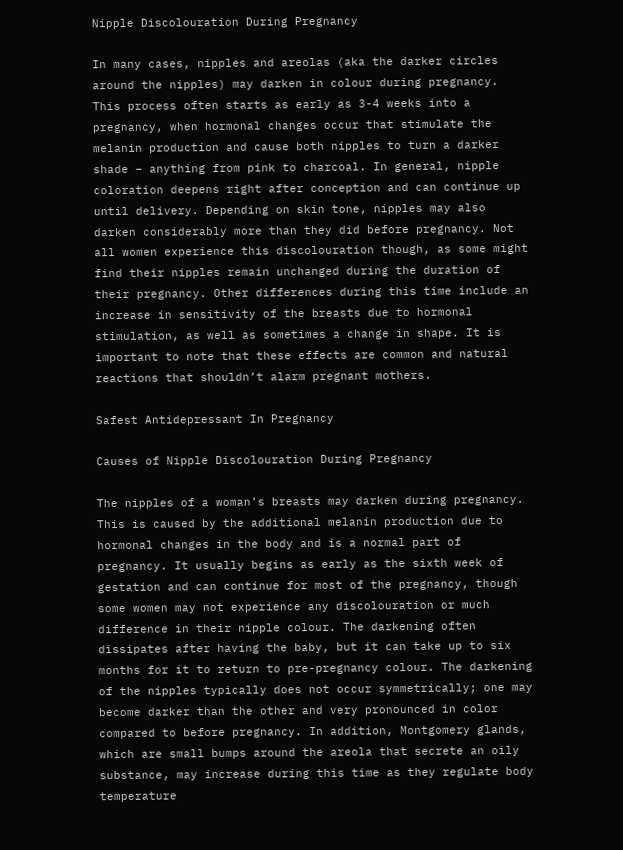Nipple Discolouration During Pregnancy

In many cases, nipples and areolas (aka the darker circles around the nipples) may darken in colour during pregnancy. This process often starts as early as 3-4 weeks into a pregnancy, when hormonal changes occur that stimulate the melanin production and cause both nipples to turn a darker shade – anything from pink to charcoal. In general, nipple coloration deepens right after conception and can continue up until delivery. Depending on skin tone, nipples may also darken considerably more than they did before pregnancy. Not all women experience this discolouration though, as some might find their nipples remain unchanged during the duration of their pregnancy. Other differences during this time include an increase in sensitivity of the breasts due to hormonal stimulation, as well as sometimes a change in shape. It is important to note that these effects are common and natural reactions that shouldn’t alarm pregnant mothers.

Safest Antidepressant In Pregnancy

Causes of Nipple Discolouration During Pregnancy

The nipples of a woman’s breasts may darken during pregnancy. This is caused by the additional melanin production due to hormonal changes in the body and is a normal part of pregnancy. It usually begins as early as the sixth week of gestation and can continue for most of the pregnancy, though some women may not experience any discolouration or much difference in their nipple colour. The darkening often dissipates after having the baby, but it can take up to six months for it to return to pre-pregnancy colour. The darkening of the nipples typically does not occur symmetrically; one may become darker than the other and very pronounced in color compared to before pregnancy. In addition, Montgomery glands, which are small bumps around the areola that secrete an oily substance, may increase during this time as they regulate body temperature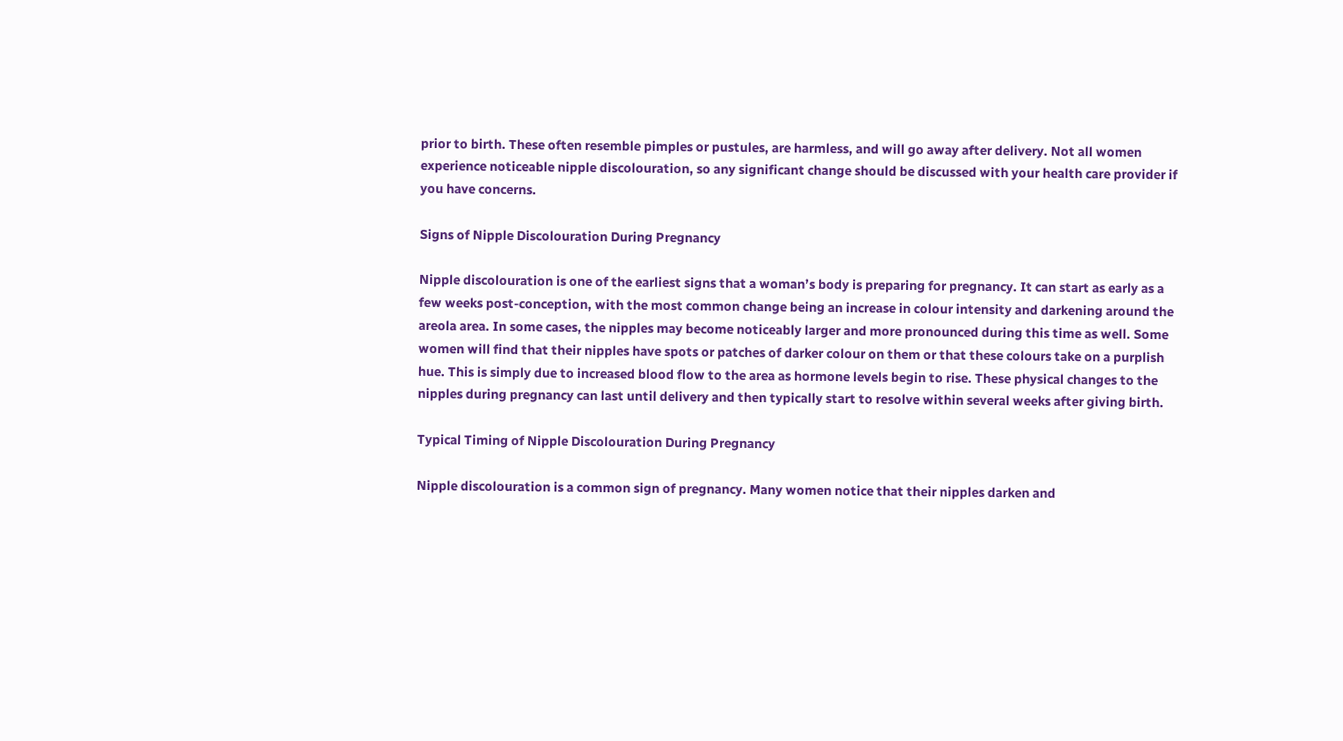prior to birth. These often resemble pimples or pustules, are harmless, and will go away after delivery. Not all women experience noticeable nipple discolouration, so any significant change should be discussed with your health care provider if you have concerns.

Signs of Nipple Discolouration During Pregnancy

Nipple discolouration is one of the earliest signs that a woman’s body is preparing for pregnancy. It can start as early as a few weeks post-conception, with the most common change being an increase in colour intensity and darkening around the areola area. In some cases, the nipples may become noticeably larger and more pronounced during this time as well. Some women will find that their nipples have spots or patches of darker colour on them or that these colours take on a purplish hue. This is simply due to increased blood flow to the area as hormone levels begin to rise. These physical changes to the nipples during pregnancy can last until delivery and then typically start to resolve within several weeks after giving birth.

Typical Timing of Nipple Discolouration During Pregnancy

Nipple discolouration is a common sign of pregnancy. Many women notice that their nipples darken and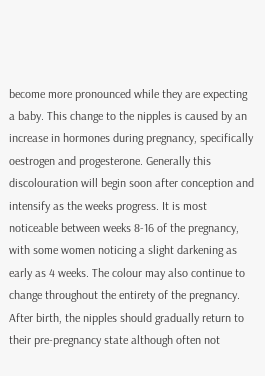become more pronounced while they are expecting a baby. This change to the nipples is caused by an increase in hormones during pregnancy, specifically oestrogen and progesterone. Generally this discolouration will begin soon after conception and intensify as the weeks progress. It is most noticeable between weeks 8-16 of the pregnancy, with some women noticing a slight darkening as early as 4 weeks. The colour may also continue to change throughout the entirety of the pregnancy. After birth, the nipples should gradually return to their pre-pregnancy state although often not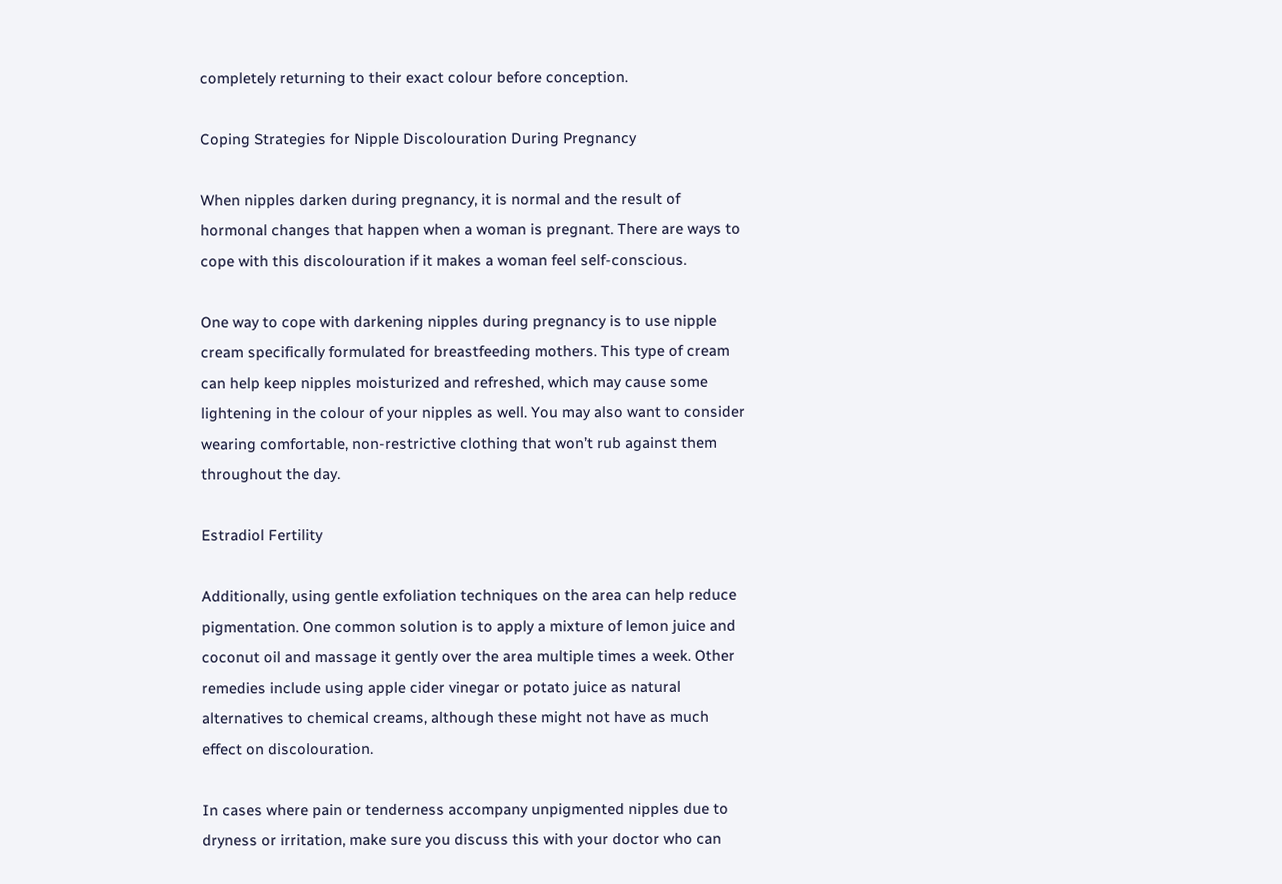completely returning to their exact colour before conception.

Coping Strategies for Nipple Discolouration During Pregnancy

When nipples darken during pregnancy, it is normal and the result of hormonal changes that happen when a woman is pregnant. There are ways to cope with this discolouration if it makes a woman feel self-conscious.

One way to cope with darkening nipples during pregnancy is to use nipple cream specifically formulated for breastfeeding mothers. This type of cream can help keep nipples moisturized and refreshed, which may cause some lightening in the colour of your nipples as well. You may also want to consider wearing comfortable, non-restrictive clothing that won’t rub against them throughout the day.

Estradiol Fertility

Additionally, using gentle exfoliation techniques on the area can help reduce pigmentation. One common solution is to apply a mixture of lemon juice and coconut oil and massage it gently over the area multiple times a week. Other remedies include using apple cider vinegar or potato juice as natural alternatives to chemical creams, although these might not have as much effect on discolouration.

In cases where pain or tenderness accompany unpigmented nipples due to dryness or irritation, make sure you discuss this with your doctor who can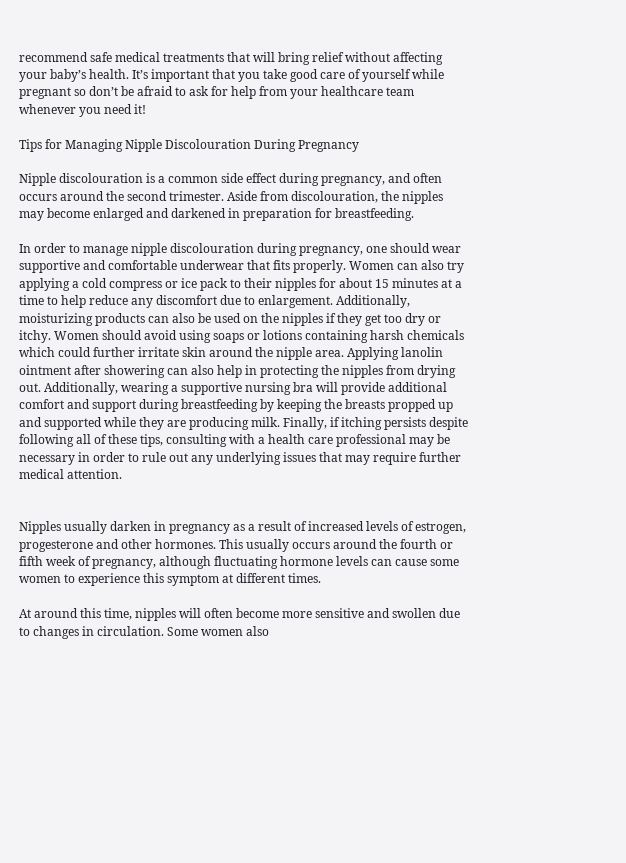recommend safe medical treatments that will bring relief without affecting your baby’s health. It’s important that you take good care of yourself while pregnant so don’t be afraid to ask for help from your healthcare team whenever you need it!

Tips for Managing Nipple Discolouration During Pregnancy

Nipple discolouration is a common side effect during pregnancy, and often occurs around the second trimester. Aside from discolouration, the nipples may become enlarged and darkened in preparation for breastfeeding.

In order to manage nipple discolouration during pregnancy, one should wear supportive and comfortable underwear that fits properly. Women can also try applying a cold compress or ice pack to their nipples for about 15 minutes at a time to help reduce any discomfort due to enlargement. Additionally, moisturizing products can also be used on the nipples if they get too dry or itchy. Women should avoid using soaps or lotions containing harsh chemicals which could further irritate skin around the nipple area. Applying lanolin ointment after showering can also help in protecting the nipples from drying out. Additionally, wearing a supportive nursing bra will provide additional comfort and support during breastfeeding by keeping the breasts propped up and supported while they are producing milk. Finally, if itching persists despite following all of these tips, consulting with a health care professional may be necessary in order to rule out any underlying issues that may require further medical attention.


Nipples usually darken in pregnancy as a result of increased levels of estrogen, progesterone and other hormones. This usually occurs around the fourth or fifth week of pregnancy, although fluctuating hormone levels can cause some women to experience this symptom at different times.

At around this time, nipples will often become more sensitive and swollen due to changes in circulation. Some women also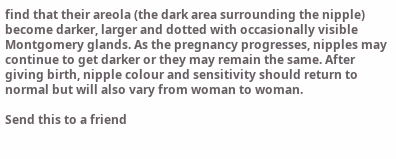find that their areola (the dark area surrounding the nipple) become darker, larger and dotted with occasionally visible Montgomery glands. As the pregnancy progresses, nipples may continue to get darker or they may remain the same. After giving birth, nipple colour and sensitivity should return to normal but will also vary from woman to woman.

Send this to a friend